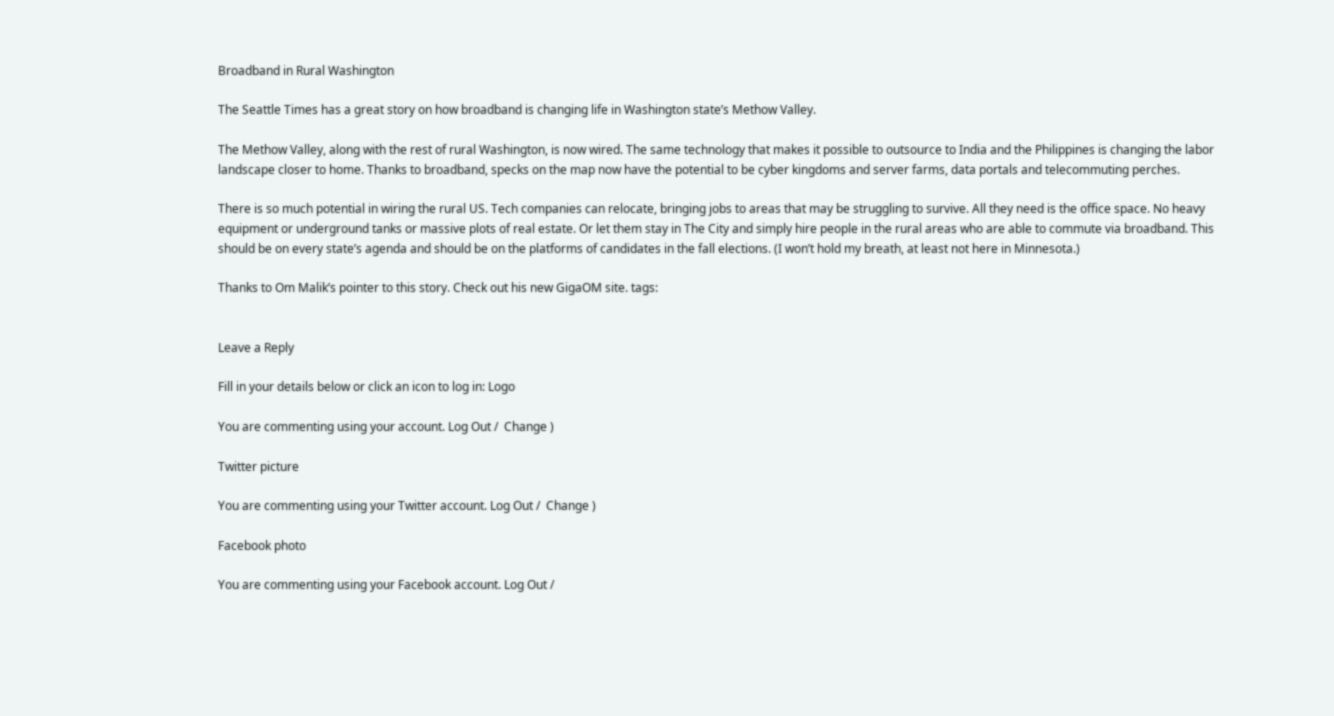Broadband in Rural Washington

The Seattle Times has a great story on how broadband is changing life in Washington state’s Methow Valley.

The Methow Valley, along with the rest of rural Washington, is now wired. The same technology that makes it possible to outsource to India and the Philippines is changing the labor landscape closer to home. Thanks to broadband, specks on the map now have the potential to be cyber kingdoms and server farms, data portals and telecommuting perches.

There is so much potential in wiring the rural US. Tech companies can relocate, bringing jobs to areas that may be struggling to survive. All they need is the office space. No heavy equipment or underground tanks or massive plots of real estate. Or let them stay in The City and simply hire people in the rural areas who are able to commute via broadband. This should be on every state’s agenda and should be on the platforms of candidates in the fall elections. (I won’t hold my breath, at least not here in Minnesota.)

Thanks to Om Malik’s pointer to this story. Check out his new GigaOM site. tags:


Leave a Reply

Fill in your details below or click an icon to log in: Logo

You are commenting using your account. Log Out /  Change )

Twitter picture

You are commenting using your Twitter account. Log Out /  Change )

Facebook photo

You are commenting using your Facebook account. Log Out /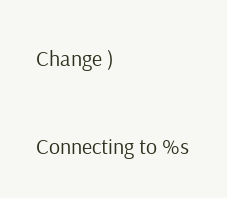Change )

Connecting to %s